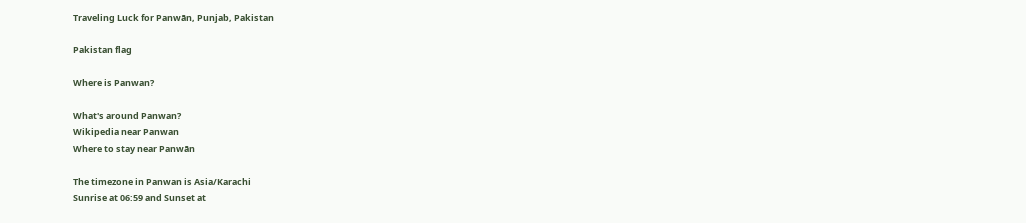Traveling Luck for Panwān, Punjab, Pakistan

Pakistan flag

Where is Panwan?

What's around Panwan?
Wikipedia near Panwan
Where to stay near Panwān

The timezone in Panwan is Asia/Karachi
Sunrise at 06:59 and Sunset at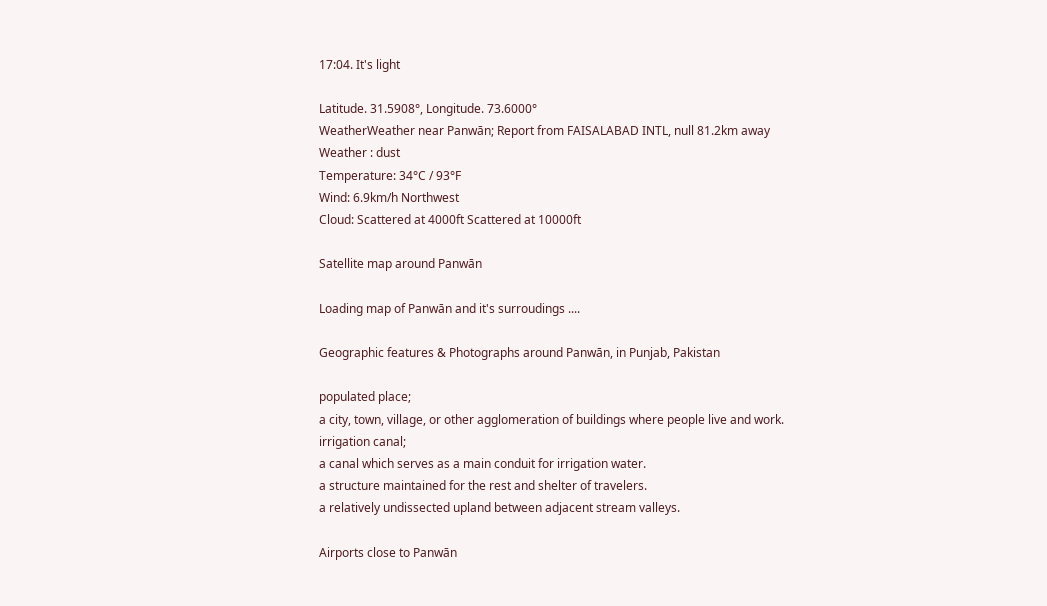17:04. It's light

Latitude. 31.5908°, Longitude. 73.6000°
WeatherWeather near Panwān; Report from FAISALABAD INTL, null 81.2km away
Weather : dust
Temperature: 34°C / 93°F
Wind: 6.9km/h Northwest
Cloud: Scattered at 4000ft Scattered at 10000ft

Satellite map around Panwān

Loading map of Panwān and it's surroudings ....

Geographic features & Photographs around Panwān, in Punjab, Pakistan

populated place;
a city, town, village, or other agglomeration of buildings where people live and work.
irrigation canal;
a canal which serves as a main conduit for irrigation water.
a structure maintained for the rest and shelter of travelers.
a relatively undissected upland between adjacent stream valleys.

Airports close to Panwān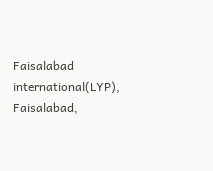Faisalabad international(LYP), Faisalabad,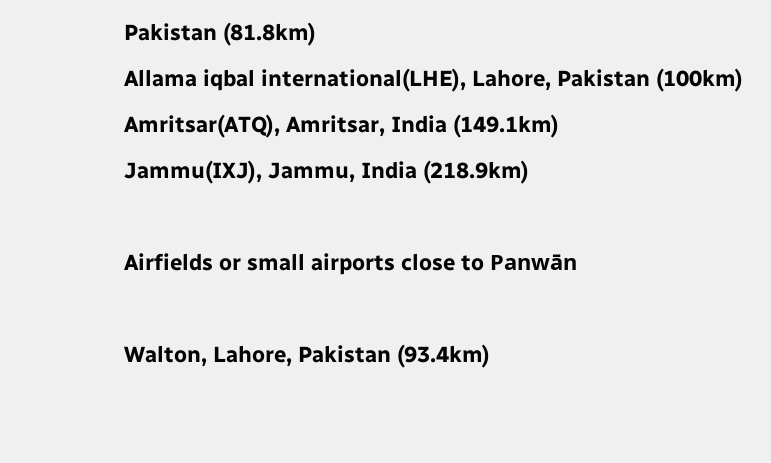Pakistan (81.8km)
Allama iqbal international(LHE), Lahore, Pakistan (100km)
Amritsar(ATQ), Amritsar, India (149.1km)
Jammu(IXJ), Jammu, India (218.9km)

Airfields or small airports close to Panwān

Walton, Lahore, Pakistan (93.4km)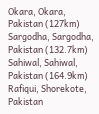Okara, Okara, Pakistan (127km)
Sargodha, Sargodha, Pakistan (132.7km)
Sahiwal, Sahiwal, Pakistan (164.9km)
Rafiqui, Shorekote, Pakistan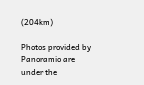(204km)

Photos provided by Panoramio are under the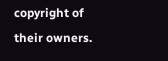copyright of their owners.